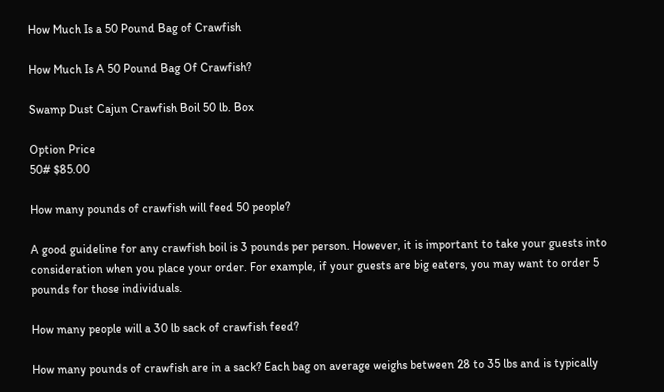How Much Is a 50 Pound Bag of Crawfish

How Much Is A 50 Pound Bag Of Crawfish?

Swamp Dust Cajun Crawfish Boil 50 lb. Box

Option Price
50# $85.00

How many pounds of crawfish will feed 50 people?

A good guideline for any crawfish boil is 3 pounds per person. However, it is important to take your guests into consideration when you place your order. For example, if your guests are big eaters, you may want to order 5 pounds for those individuals.

How many people will a 30 lb sack of crawfish feed?

How many pounds of crawfish are in a sack? Each bag on average weighs between 28 to 35 lbs and is typically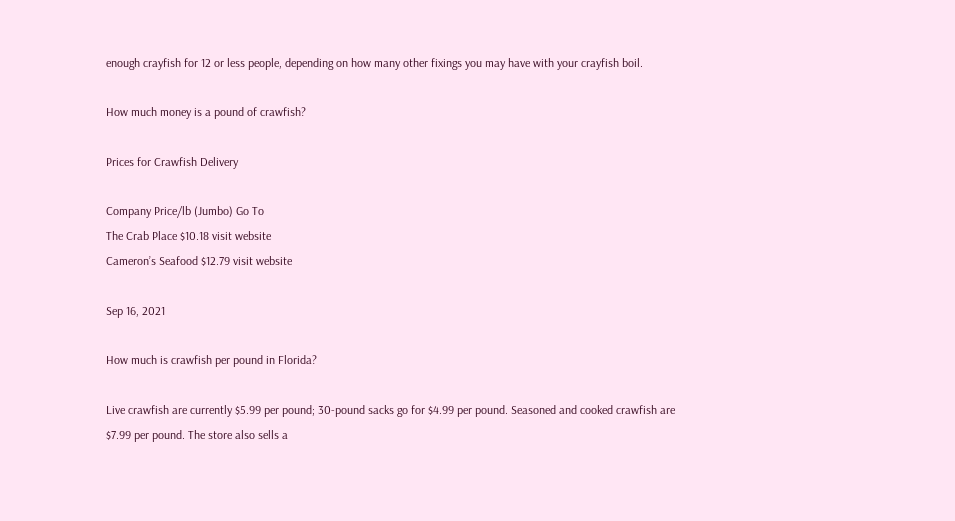enough crayfish for 12 or less people, depending on how many other fixings you may have with your crayfish boil.

How much money is a pound of crawfish?

Prices for Crawfish Delivery

Company Price/lb (Jumbo) Go To
The Crab Place $10.18 visit website
Cameron’s Seafood $12.79 visit website

Sep 16, 2021

How much is crawfish per pound in Florida?

Live crawfish are currently $5.99 per pound; 30-pound sacks go for $4.99 per pound. Seasoned and cooked crawfish are $7.99 per pound. The store also sells a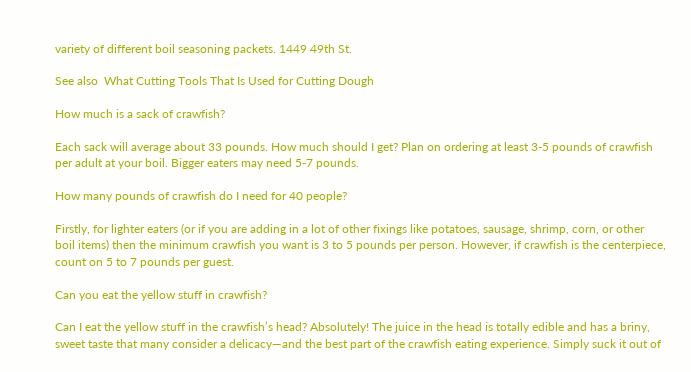variety of different boil seasoning packets. 1449 49th St.

See also  What Cutting Tools That Is Used for Cutting Dough

How much is a sack of crawfish?

Each sack will average about 33 pounds. How much should I get? Plan on ordering at least 3-5 pounds of crawfish per adult at your boil. Bigger eaters may need 5-7 pounds.

How many pounds of crawfish do I need for 40 people?

Firstly, for lighter eaters (or if you are adding in a lot of other fixings like potatoes, sausage, shrimp, corn, or other boil items) then the minimum crawfish you want is 3 to 5 pounds per person. However, if crawfish is the centerpiece, count on 5 to 7 pounds per guest.

Can you eat the yellow stuff in crawfish?

Can I eat the yellow stuff in the crawfish’s head? Absolutely! The juice in the head is totally edible and has a briny, sweet taste that many consider a delicacy—and the best part of the crawfish eating experience. Simply suck it out of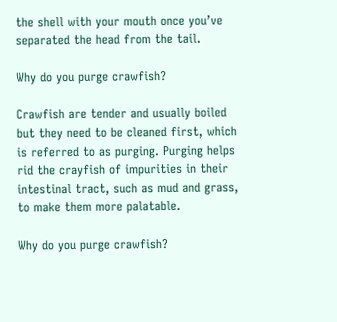the shell with your mouth once you’ve separated the head from the tail.

Why do you purge crawfish?

Crawfish are tender and usually boiled but they need to be cleaned first, which is referred to as purging. Purging helps rid the crayfish of impurities in their intestinal tract, such as mud and grass, to make them more palatable.

Why do you purge crawfish?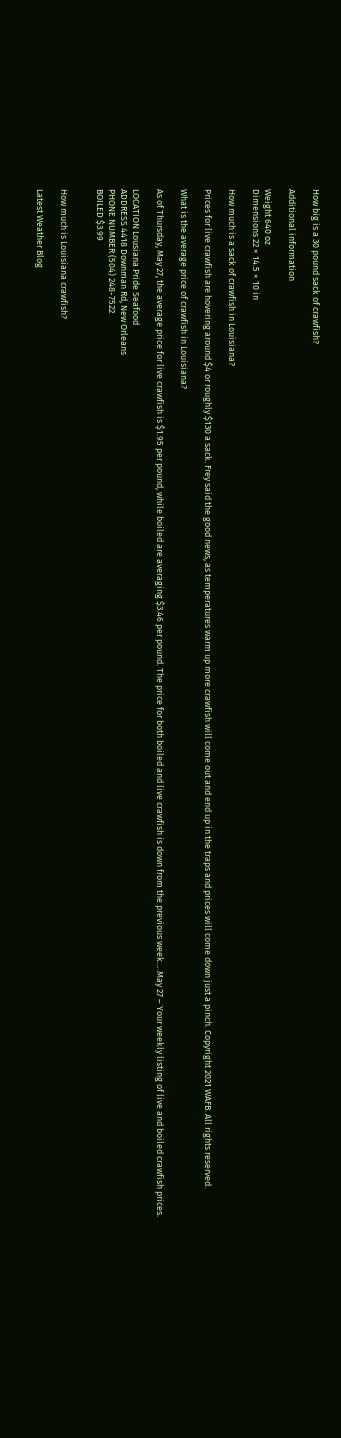How big is a 30 pound sack of crawfish?

Additional information

Weight 640 oz
Dimensions 22 × 14.5 × 10 in

How much is a sack of crawfish in Louisiana?

Prices for live crawfish are hovering around $4 or roughly $130 a sack. Frey said the good news, as temperatures warm up more crawfish will come out and end up in the traps and prices will come down just a pinch. Copyright 2021 WAFB. All rights reserved.

What is the average price of crawfish in Louisiana?

As of Thursday, May 27, the average price for live crawfish is $1.95 per pound, while boiled are averaging $3.46 per pound. The price for both boiled and live crawfish is down from the previous week….May 27 – Your weekly listing of live and boiled crawfish prices.

LOCATION Lousiana Pride Seafood
ADDRESS 4418 Downman Rd, New Orleans
PHONE NUMBER (504) 248-7522
BOILED $3.99


How much is Louisiana crawfish?

Latest Weather Blog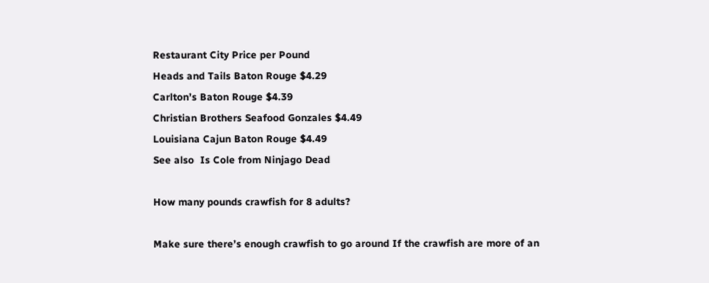Restaurant City Price per Pound
Heads and Tails Baton Rouge $4.29
Carlton’s Baton Rouge $4.39
Christian Brothers Seafood Gonzales $4.49
Louisiana Cajun Baton Rouge $4.49
See also  Is Cole from Ninjago Dead

How many pounds crawfish for 8 adults?

Make sure there’s enough crawfish to go around If the crawfish are more of an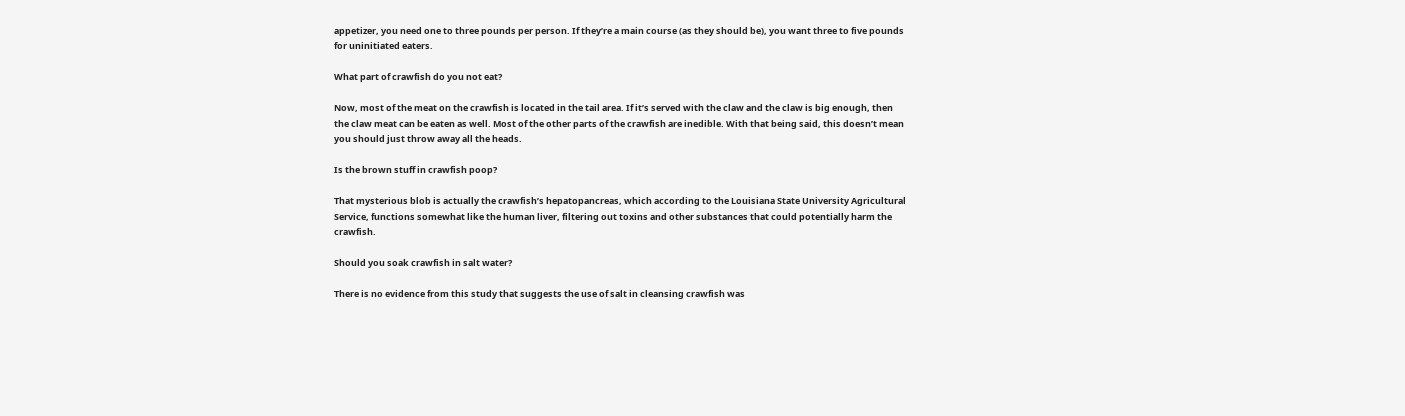appetizer, you need one to three pounds per person. If they’re a main course (as they should be), you want three to five pounds for uninitiated eaters.

What part of crawfish do you not eat?

Now, most of the meat on the crawfish is located in the tail area. If it’s served with the claw and the claw is big enough, then the claw meat can be eaten as well. Most of the other parts of the crawfish are inedible. With that being said, this doesn’t mean you should just throw away all the heads.

Is the brown stuff in crawfish poop?

That mysterious blob is actually the crawfish’s hepatopancreas, which according to the Louisiana State University Agricultural Service, functions somewhat like the human liver, filtering out toxins and other substances that could potentially harm the crawfish.

Should you soak crawfish in salt water?

There is no evidence from this study that suggests the use of salt in cleansing crawfish was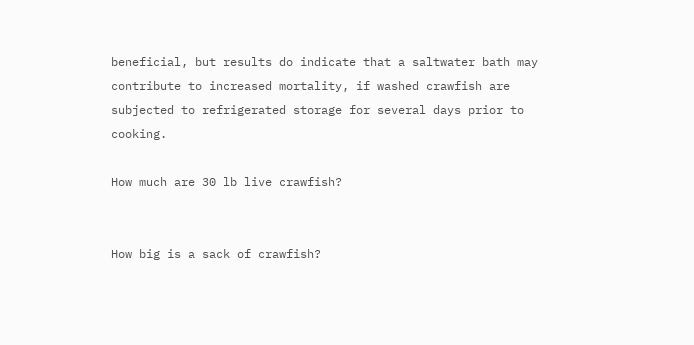beneficial, but results do indicate that a saltwater bath may contribute to increased mortality, if washed crawfish are subjected to refrigerated storage for several days prior to cooking.

How much are 30 lb live crawfish?


How big is a sack of crawfish?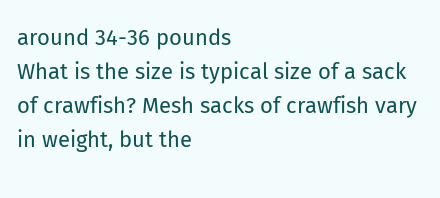around 34-36 pounds
What is the size is typical size of a sack of crawfish? Mesh sacks of crawfish vary in weight, but the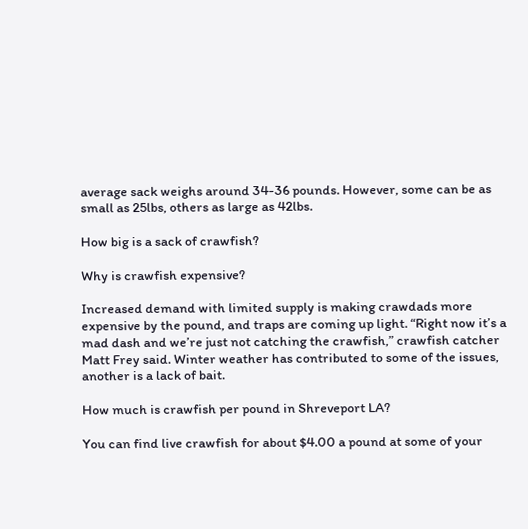average sack weighs around 34-36 pounds. However, some can be as small as 25lbs, others as large as 42lbs.

How big is a sack of crawfish?

Why is crawfish expensive?

Increased demand with limited supply is making crawdads more expensive by the pound, and traps are coming up light. “Right now it’s a mad dash and we’re just not catching the crawfish,” crawfish catcher Matt Frey said. Winter weather has contributed to some of the issues, another is a lack of bait.

How much is crawfish per pound in Shreveport LA?

You can find live crawfish for about $4.00 a pound at some of your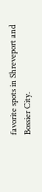favorite spots in Shreveport and Bossier City.